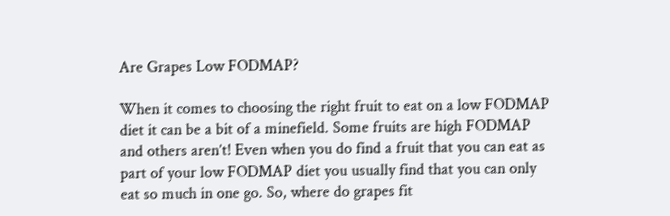Are Grapes Low FODMAP?

When it comes to choosing the right fruit to eat on a low FODMAP diet it can be a bit of a minefield. Some fruits are high FODMAP and others aren’t! Even when you do find a fruit that you can eat as part of your low FODMAP diet you usually find that you can only eat so much in one go. So, where do grapes fit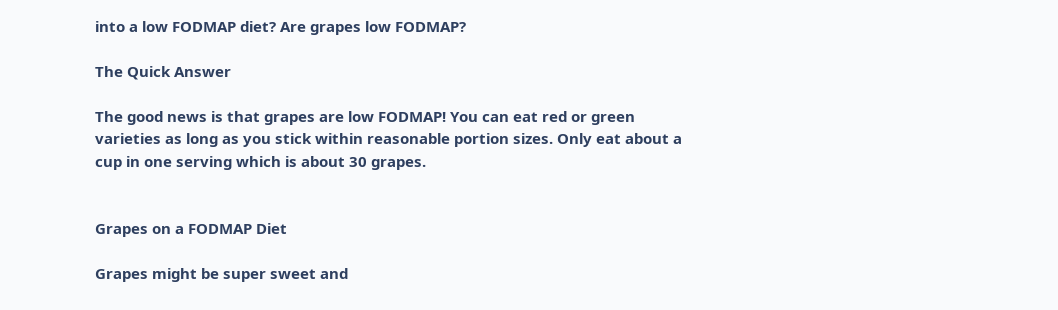into a low FODMAP diet? Are grapes low FODMAP?

The Quick Answer

The good news is that grapes are low FODMAP! You can eat red or green varieties as long as you stick within reasonable portion sizes. Only eat about a cup in one serving which is about 30 grapes.


Grapes on a FODMAP Diet

Grapes might be super sweet and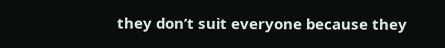they don’t suit everyone because they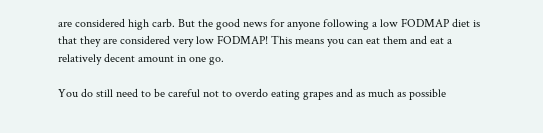are considered high carb. But the good news for anyone following a low FODMAP diet is that they are considered very low FODMAP! This means you can eat them and eat a relatively decent amount in one go.

You do still need to be careful not to overdo eating grapes and as much as possible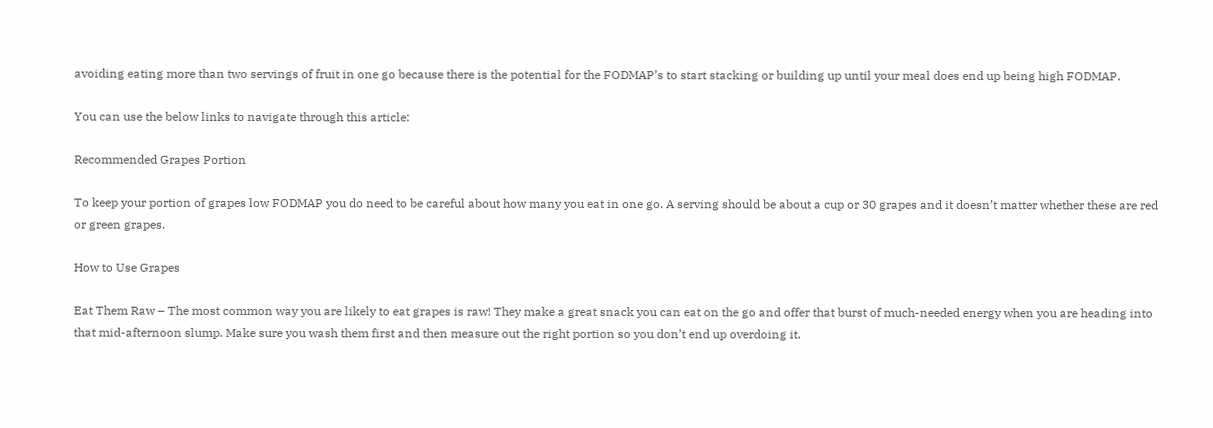avoiding eating more than two servings of fruit in one go because there is the potential for the FODMAP’s to start stacking or building up until your meal does end up being high FODMAP.

You can use the below links to navigate through this article:

Recommended Grapes Portion

To keep your portion of grapes low FODMAP you do need to be careful about how many you eat in one go. A serving should be about a cup or 30 grapes and it doesn’t matter whether these are red or green grapes.

How to Use Grapes

Eat Them Raw – The most common way you are likely to eat grapes is raw! They make a great snack you can eat on the go and offer that burst of much-needed energy when you are heading into that mid-afternoon slump. Make sure you wash them first and then measure out the right portion so you don’t end up overdoing it.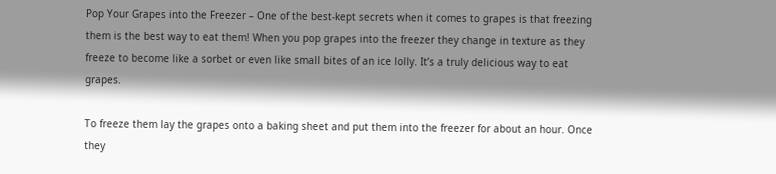Pop Your Grapes into the Freezer – One of the best-kept secrets when it comes to grapes is that freezing them is the best way to eat them! When you pop grapes into the freezer they change in texture as they freeze to become like a sorbet or even like small bites of an ice lolly. It’s a truly delicious way to eat grapes.

To freeze them lay the grapes onto a baking sheet and put them into the freezer for about an hour. Once they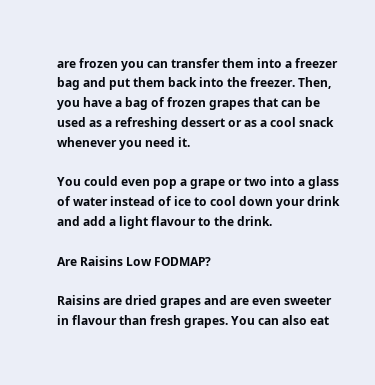are frozen you can transfer them into a freezer bag and put them back into the freezer. Then, you have a bag of frozen grapes that can be used as a refreshing dessert or as a cool snack whenever you need it.

You could even pop a grape or two into a glass of water instead of ice to cool down your drink and add a light flavour to the drink.

Are Raisins Low FODMAP?

Raisins are dried grapes and are even sweeter in flavour than fresh grapes. You can also eat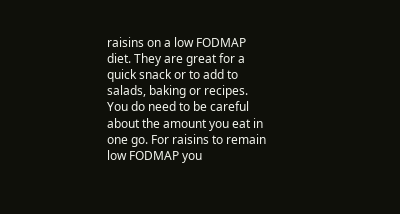raisins on a low FODMAP diet. They are great for a quick snack or to add to salads, baking or recipes. You do need to be careful about the amount you eat in one go. For raisins to remain low FODMAP you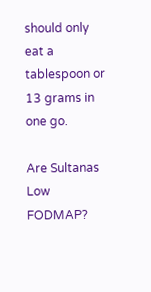should only eat a tablespoon or 13 grams in one go.

Are Sultanas Low FODMAP?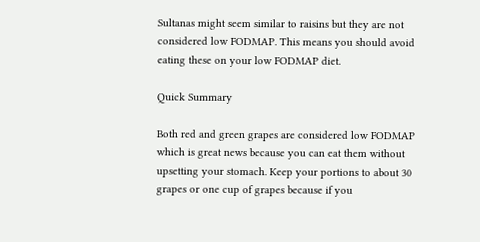Sultanas might seem similar to raisins but they are not considered low FODMAP. This means you should avoid eating these on your low FODMAP diet.

Quick Summary

Both red and green grapes are considered low FODMAP which is great news because you can eat them without upsetting your stomach. Keep your portions to about 30 grapes or one cup of grapes because if you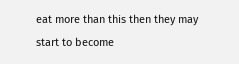eat more than this then they may start to become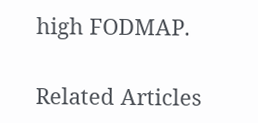high FODMAP.

Related Articles